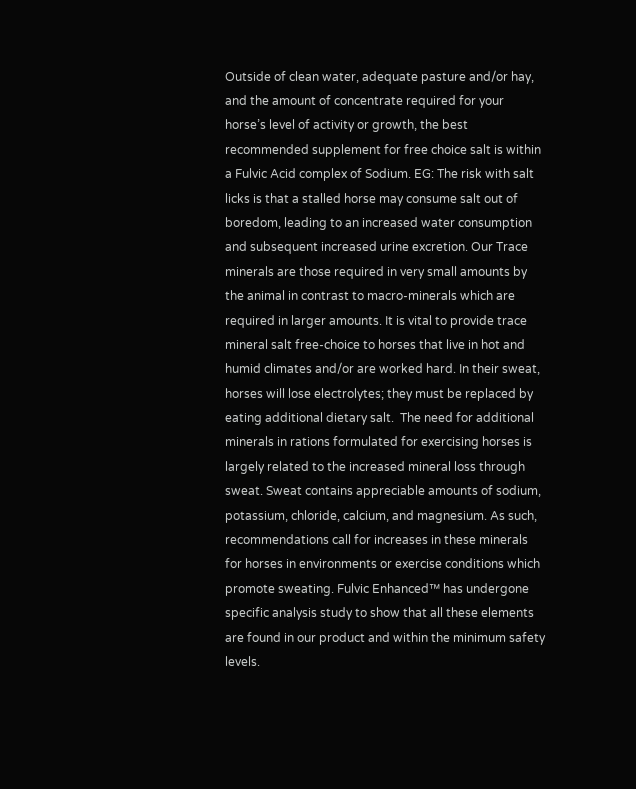Outside of clean water, adequate pasture and/or hay, and the amount of concentrate required for your horse’s level of activity or growth, the best recommended supplement for free choice salt is within a Fulvic Acid complex of Sodium. EG: The risk with salt licks is that a stalled horse may consume salt out of boredom, leading to an increased water consumption and subsequent increased urine excretion. Our Trace minerals are those required in very small amounts by the animal in contrast to macro-minerals which are required in larger amounts. It is vital to provide trace mineral salt free-choice to horses that live in hot and humid climates and/or are worked hard. In their sweat, horses will lose electrolytes; they must be replaced by eating additional dietary salt.  The need for additional minerals in rations formulated for exercising horses is largely related to the increased mineral loss through sweat. Sweat contains appreciable amounts of sodium, potassium, chloride, calcium, and magnesium. As such, recommendations call for increases in these minerals for horses in environments or exercise conditions which promote sweating. Fulvic Enhanced™ has undergone specific analysis study to show that all these elements are found in our product and within the minimum safety levels.